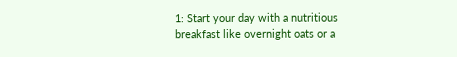1: Start your day with a nutritious breakfast like overnight oats or a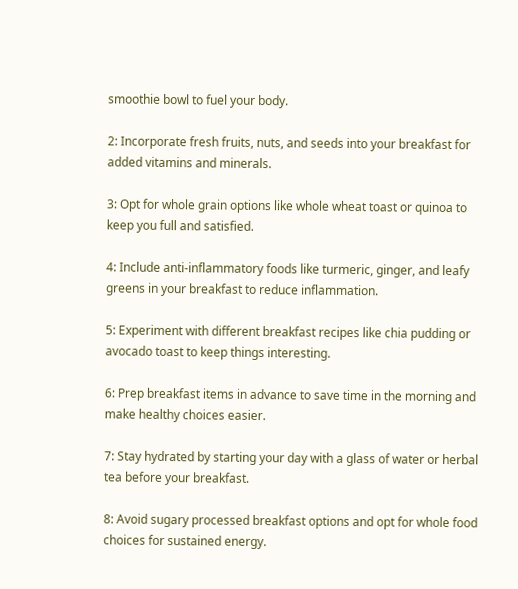smoothie bowl to fuel your body.

2: Incorporate fresh fruits, nuts, and seeds into your breakfast for added vitamins and minerals.

3: Opt for whole grain options like whole wheat toast or quinoa to keep you full and satisfied.

4: Include anti-inflammatory foods like turmeric, ginger, and leafy greens in your breakfast to reduce inflammation.

5: Experiment with different breakfast recipes like chia pudding or avocado toast to keep things interesting.

6: Prep breakfast items in advance to save time in the morning and make healthy choices easier.

7: Stay hydrated by starting your day with a glass of water or herbal tea before your breakfast.

8: Avoid sugary processed breakfast options and opt for whole food choices for sustained energy.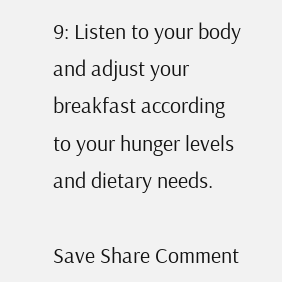9: Listen to your body and adjust your breakfast according to your hunger levels and dietary needs.

Save Share Comment